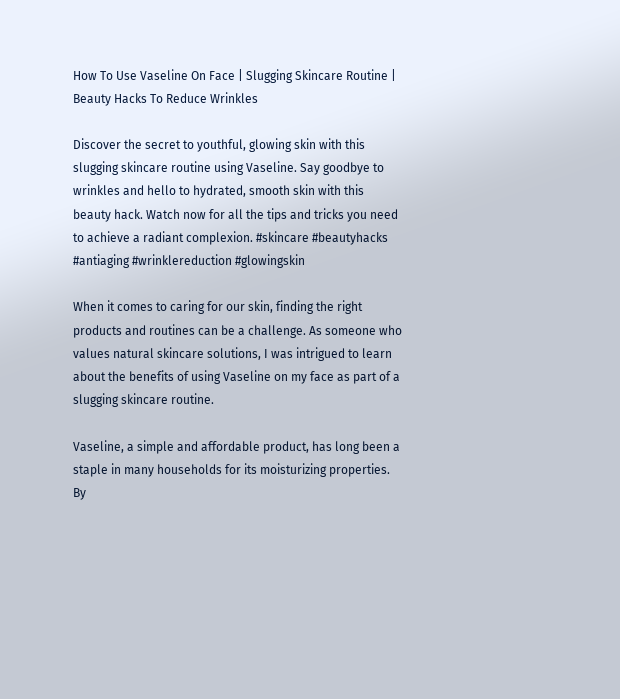How To Use Vaseline On Face | Slugging Skincare Routine | Beauty Hacks To Reduce Wrinkles

Discover the secret to youthful, glowing skin with this slugging skincare routine using Vaseline. Say goodbye to wrinkles and hello to hydrated, smooth skin with this beauty hack. Watch now for all the tips and tricks you need to achieve a radiant complexion. #skincare #beautyhacks #antiaging #wrinklereduction #glowingskin

When it comes to caring for our skin, finding the right products and routines can be a challenge. As someone who values natural skincare solutions, I was intrigued to learn about the benefits of using Vaseline on my face as part of a slugging skincare routine.

Vaseline, a simple and affordable product, has long been a staple in many households for its moisturizing properties. By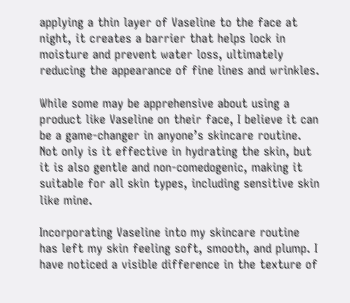applying a thin layer of Vaseline to the face at night, it creates a barrier that helps lock in moisture and prevent water loss, ultimately reducing the appearance of fine lines and wrinkles.

While some may be apprehensive about using a product like Vaseline on their face, I believe it can be a game-changer in anyone’s skincare routine. Not only is it effective in hydrating the skin, but it is also gentle and non-comedogenic, making it suitable for all skin types, including sensitive skin like mine.

Incorporating Vaseline into my skincare routine has left my skin feeling soft, smooth, and plump. I have noticed a visible difference in the texture of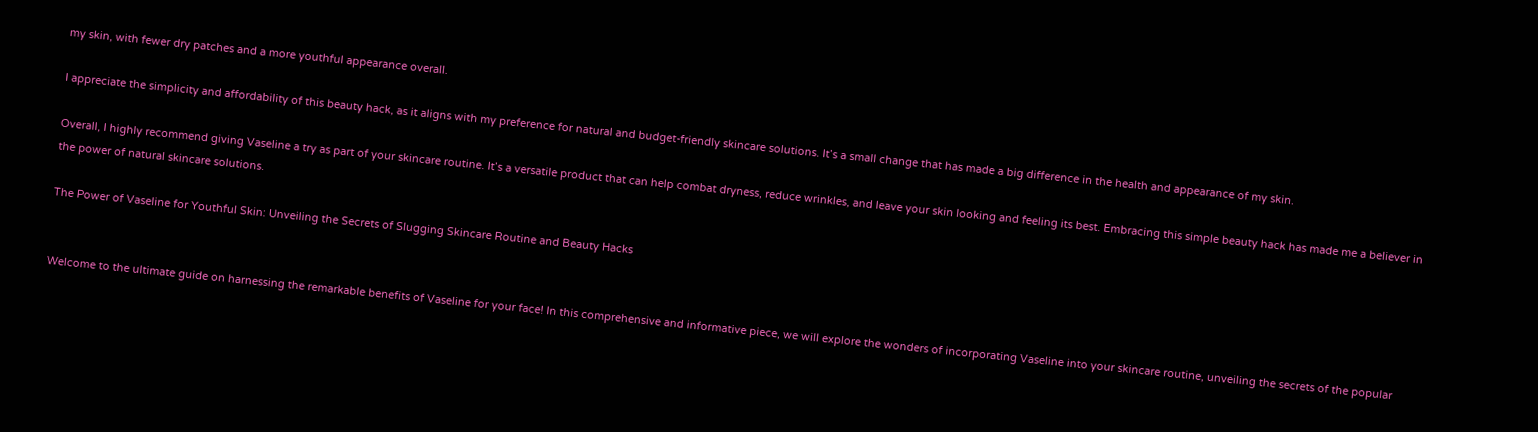my skin, with fewer dry patches and a more youthful appearance overall.

I appreciate the simplicity and affordability of this beauty hack, as it aligns with my preference for natural and budget-friendly skincare solutions. It’s a small change that has made a big difference in the health and appearance of my skin.

Overall, I highly recommend giving Vaseline a try as part of your skincare routine. It’s a versatile product that can help combat dryness, reduce wrinkles, and leave your skin looking and feeling its best. Embracing this simple beauty hack has made me a believer in the power of natural skincare solutions.

The Power of Vaseline for Youthful Skin: Unveiling the Secrets of Slugging Skincare Routine and Beauty Hacks


Welcome to the ultimate guide on harnessing the remarkable benefits of Vaseline for your face! In this comprehensive and informative piece, we will explore the wonders of incorporating Vaseline into your skincare routine, unveiling the secrets of the popular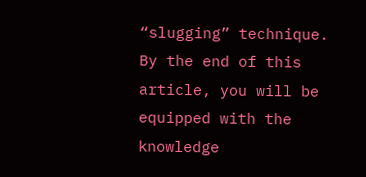“slugging” technique. By the end of this article, you will be equipped with the knowledge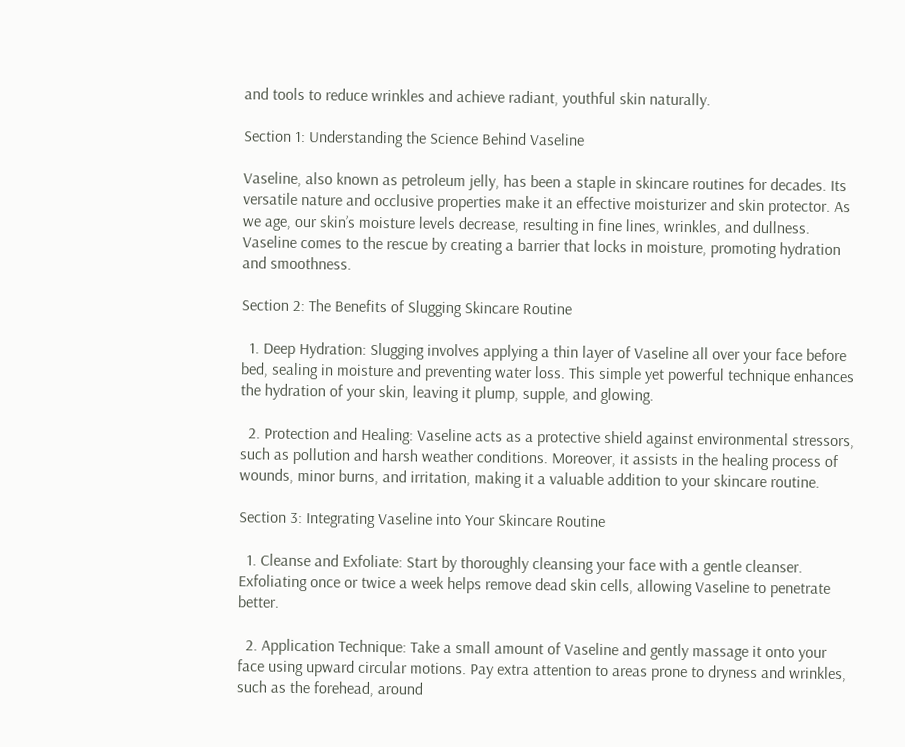and tools to reduce wrinkles and achieve radiant, youthful skin naturally.

Section 1: Understanding the Science Behind Vaseline

Vaseline, also known as petroleum jelly, has been a staple in skincare routines for decades. Its versatile nature and occlusive properties make it an effective moisturizer and skin protector. As we age, our skin’s moisture levels decrease, resulting in fine lines, wrinkles, and dullness. Vaseline comes to the rescue by creating a barrier that locks in moisture, promoting hydration and smoothness.

Section 2: The Benefits of Slugging Skincare Routine

  1. Deep Hydration: Slugging involves applying a thin layer of Vaseline all over your face before bed, sealing in moisture and preventing water loss. This simple yet powerful technique enhances the hydration of your skin, leaving it plump, supple, and glowing.

  2. Protection and Healing: Vaseline acts as a protective shield against environmental stressors, such as pollution and harsh weather conditions. Moreover, it assists in the healing process of wounds, minor burns, and irritation, making it a valuable addition to your skincare routine.

Section 3: Integrating Vaseline into Your Skincare Routine

  1. Cleanse and Exfoliate: Start by thoroughly cleansing your face with a gentle cleanser. Exfoliating once or twice a week helps remove dead skin cells, allowing Vaseline to penetrate better.

  2. Application Technique: Take a small amount of Vaseline and gently massage it onto your face using upward circular motions. Pay extra attention to areas prone to dryness and wrinkles, such as the forehead, around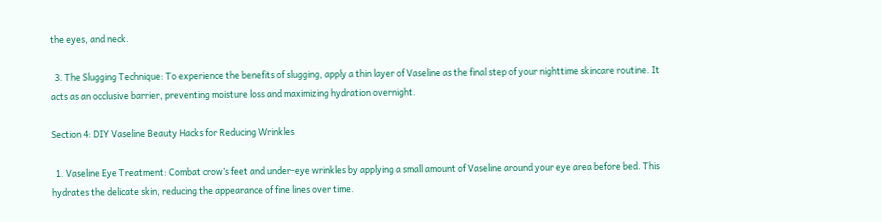the eyes, and neck.

  3. The Slugging Technique: To experience the benefits of slugging, apply a thin layer of Vaseline as the final step of your nighttime skincare routine. It acts as an occlusive barrier, preventing moisture loss and maximizing hydration overnight.

Section 4: DIY Vaseline Beauty Hacks for Reducing Wrinkles

  1. Vaseline Eye Treatment: Combat crow’s feet and under-eye wrinkles by applying a small amount of Vaseline around your eye area before bed. This hydrates the delicate skin, reducing the appearance of fine lines over time.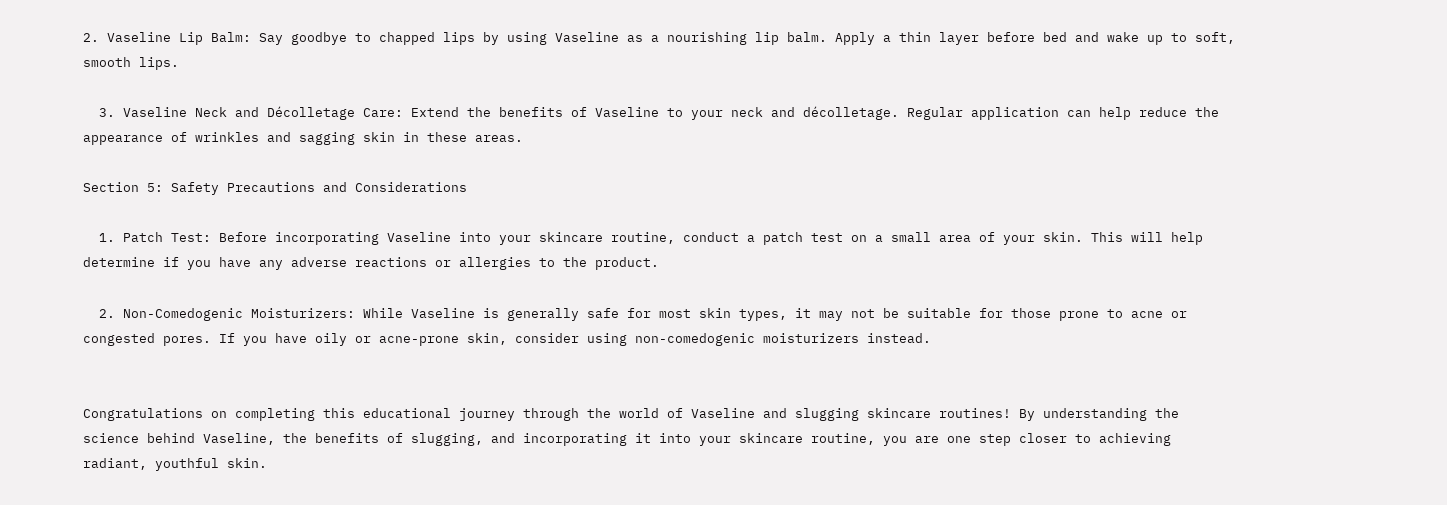2. Vaseline Lip Balm: Say goodbye to chapped lips by using Vaseline as a nourishing lip balm. Apply a thin layer before bed and wake up to soft, smooth lips.

  3. Vaseline Neck and Décolletage Care: Extend the benefits of Vaseline to your neck and décolletage. Regular application can help reduce the appearance of wrinkles and sagging skin in these areas.

Section 5: Safety Precautions and Considerations

  1. Patch Test: Before incorporating Vaseline into your skincare routine, conduct a patch test on a small area of your skin. This will help determine if you have any adverse reactions or allergies to the product.

  2. Non-Comedogenic Moisturizers: While Vaseline is generally safe for most skin types, it may not be suitable for those prone to acne or congested pores. If you have oily or acne-prone skin, consider using non-comedogenic moisturizers instead.


Congratulations on completing this educational journey through the world of Vaseline and slugging skincare routines! By understanding the science behind Vaseline, the benefits of slugging, and incorporating it into your skincare routine, you are one step closer to achieving radiant, youthful skin.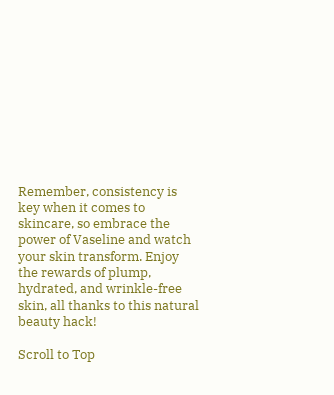Remember, consistency is key when it comes to skincare, so embrace the power of Vaseline and watch your skin transform. Enjoy the rewards of plump, hydrated, and wrinkle-free skin, all thanks to this natural beauty hack!

Scroll to Top